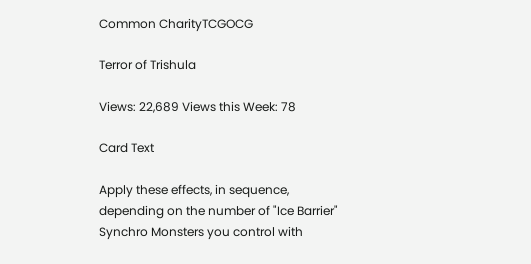Common CharityTCGOCG

Terror of Trishula

Views: 22,689 Views this Week: 78

Card Text

Apply these effects, in sequence, depending on the number of "Ice Barrier" Synchro Monsters you control with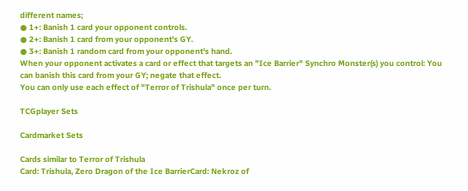different names;
● 1+: Banish 1 card your opponent controls.
● 2+: Banish 1 card from your opponent's GY.
● 3+: Banish 1 random card from your opponent's hand.
When your opponent activates a card or effect that targets an "Ice Barrier" Synchro Monster(s) you control: You can banish this card from your GY; negate that effect.
You can only use each effect of "Terror of Trishula" once per turn.

TCGplayer Sets

Cardmarket Sets

Cards similar to Terror of Trishula
Card: Trishula, Zero Dragon of the Ice BarrierCard: Nekroz of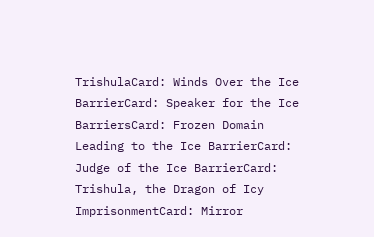TrishulaCard: Winds Over the Ice BarrierCard: Speaker for the Ice BarriersCard: Frozen Domain Leading to the Ice BarrierCard: Judge of the Ice BarrierCard: Trishula, the Dragon of Icy ImprisonmentCard: Mirror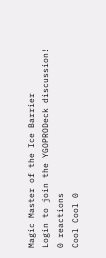Magic Master of the Ice Barrier
Login to join the YGOPRODeck discussion!
0 reactions
Cool Cool 0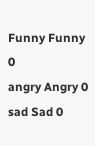Funny Funny 0
angry Angry 0
sad Sad 0